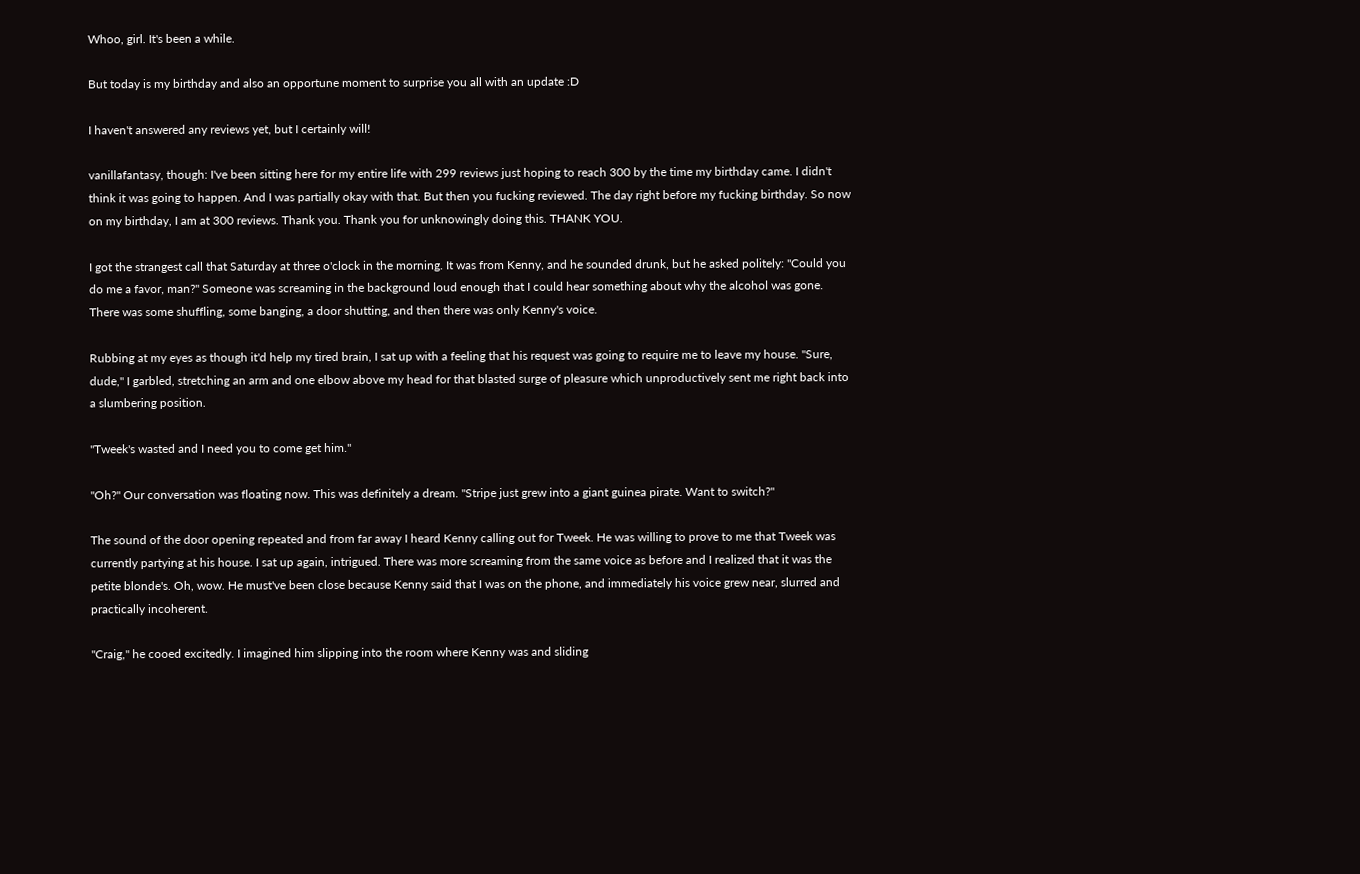Whoo, girl. It's been a while.

But today is my birthday and also an opportune moment to surprise you all with an update :D

I haven't answered any reviews yet, but I certainly will!

vanillafantasy, though: I've been sitting here for my entire life with 299 reviews just hoping to reach 300 by the time my birthday came. I didn't think it was going to happen. And I was partially okay with that. But then you fucking reviewed. The day right before my fucking birthday. So now on my birthday, I am at 300 reviews. Thank you. Thank you for unknowingly doing this. THANK YOU.

I got the strangest call that Saturday at three o'clock in the morning. It was from Kenny, and he sounded drunk, but he asked politely: "Could you do me a favor, man?" Someone was screaming in the background loud enough that I could hear something about why the alcohol was gone. There was some shuffling, some banging, a door shutting, and then there was only Kenny's voice.

Rubbing at my eyes as though it'd help my tired brain, I sat up with a feeling that his request was going to require me to leave my house. "Sure, dude," I garbled, stretching an arm and one elbow above my head for that blasted surge of pleasure which unproductively sent me right back into a slumbering position.

"Tweek's wasted and I need you to come get him."

"Oh?" Our conversation was floating now. This was definitely a dream. "Stripe just grew into a giant guinea pirate. Want to switch?"

The sound of the door opening repeated and from far away I heard Kenny calling out for Tweek. He was willing to prove to me that Tweek was currently partying at his house. I sat up again, intrigued. There was more screaming from the same voice as before and I realized that it was the petite blonde's. Oh, wow. He must've been close because Kenny said that I was on the phone, and immediately his voice grew near, slurred and practically incoherent.

"Craig," he cooed excitedly. I imagined him slipping into the room where Kenny was and sliding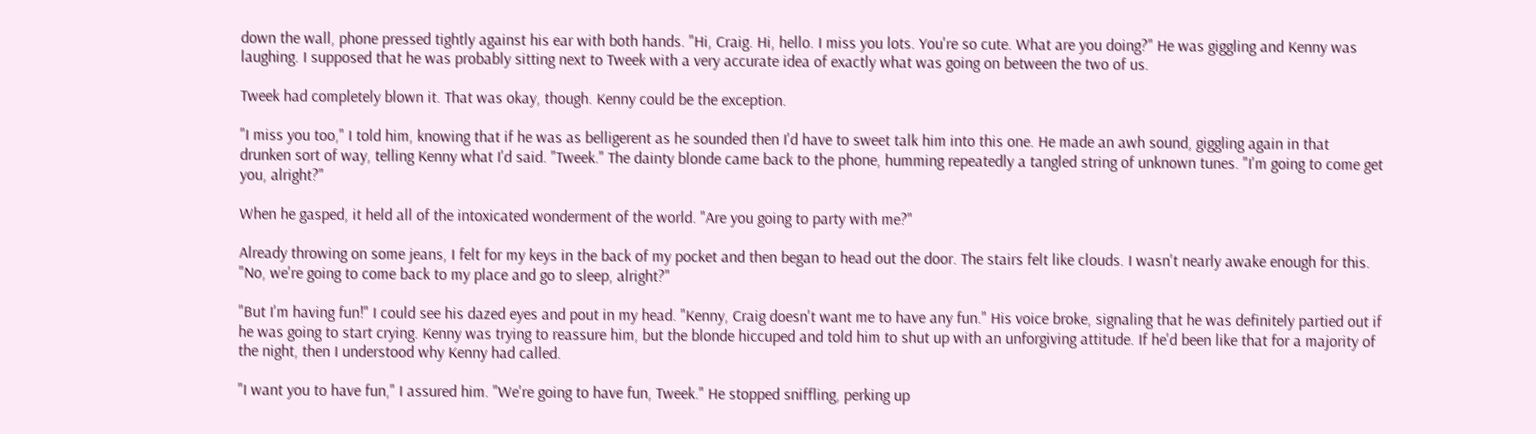down the wall, phone pressed tightly against his ear with both hands. "Hi, Craig. Hi, hello. I miss you lots. You're so cute. What are you doing?" He was giggling and Kenny was laughing. I supposed that he was probably sitting next to Tweek with a very accurate idea of exactly what was going on between the two of us.

Tweek had completely blown it. That was okay, though. Kenny could be the exception.

"I miss you too," I told him, knowing that if he was as belligerent as he sounded then I'd have to sweet talk him into this one. He made an awh sound, giggling again in that drunken sort of way, telling Kenny what I'd said. "Tweek." The dainty blonde came back to the phone, humming repeatedly a tangled string of unknown tunes. "I'm going to come get you, alright?"

When he gasped, it held all of the intoxicated wonderment of the world. "Are you going to party with me?"

Already throwing on some jeans, I felt for my keys in the back of my pocket and then began to head out the door. The stairs felt like clouds. I wasn't nearly awake enough for this. "No, we're going to come back to my place and go to sleep, alright?"

"But I'm having fun!" I could see his dazed eyes and pout in my head. "Kenny, Craig doesn't want me to have any fun." His voice broke, signaling that he was definitely partied out if he was going to start crying. Kenny was trying to reassure him, but the blonde hiccuped and told him to shut up with an unforgiving attitude. If he'd been like that for a majority of the night, then I understood why Kenny had called.

"I want you to have fun," I assured him. "We're going to have fun, Tweek." He stopped sniffling, perking up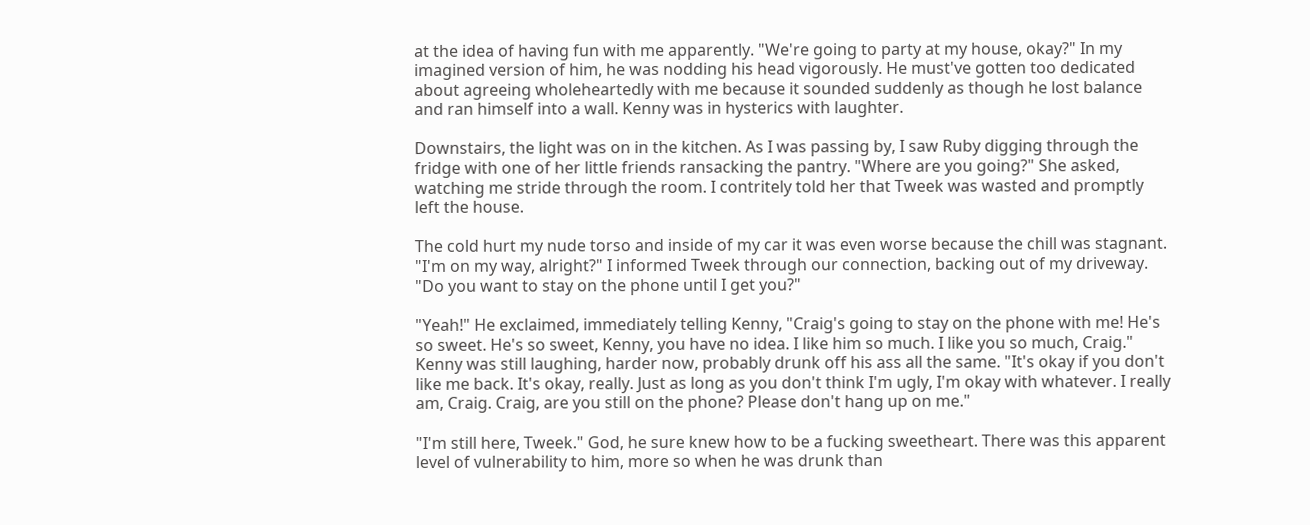at the idea of having fun with me apparently. "We're going to party at my house, okay?" In my imagined version of him, he was nodding his head vigorously. He must've gotten too dedicated about agreeing wholeheartedly with me because it sounded suddenly as though he lost balance and ran himself into a wall. Kenny was in hysterics with laughter.

Downstairs, the light was on in the kitchen. As I was passing by, I saw Ruby digging through the fridge with one of her little friends ransacking the pantry. "Where are you going?" She asked, watching me stride through the room. I contritely told her that Tweek was wasted and promptly left the house.

The cold hurt my nude torso and inside of my car it was even worse because the chill was stagnant. "I'm on my way, alright?" I informed Tweek through our connection, backing out of my driveway. "Do you want to stay on the phone until I get you?"

"Yeah!" He exclaimed, immediately telling Kenny, "Craig's going to stay on the phone with me! He's so sweet. He's so sweet, Kenny, you have no idea. I like him so much. I like you so much, Craig." Kenny was still laughing, harder now, probably drunk off his ass all the same. "It's okay if you don't like me back. It's okay, really. Just as long as you don't think I'm ugly, I'm okay with whatever. I really am, Craig. Craig, are you still on the phone? Please don't hang up on me."

"I'm still here, Tweek." God, he sure knew how to be a fucking sweetheart. There was this apparent level of vulnerability to him, more so when he was drunk than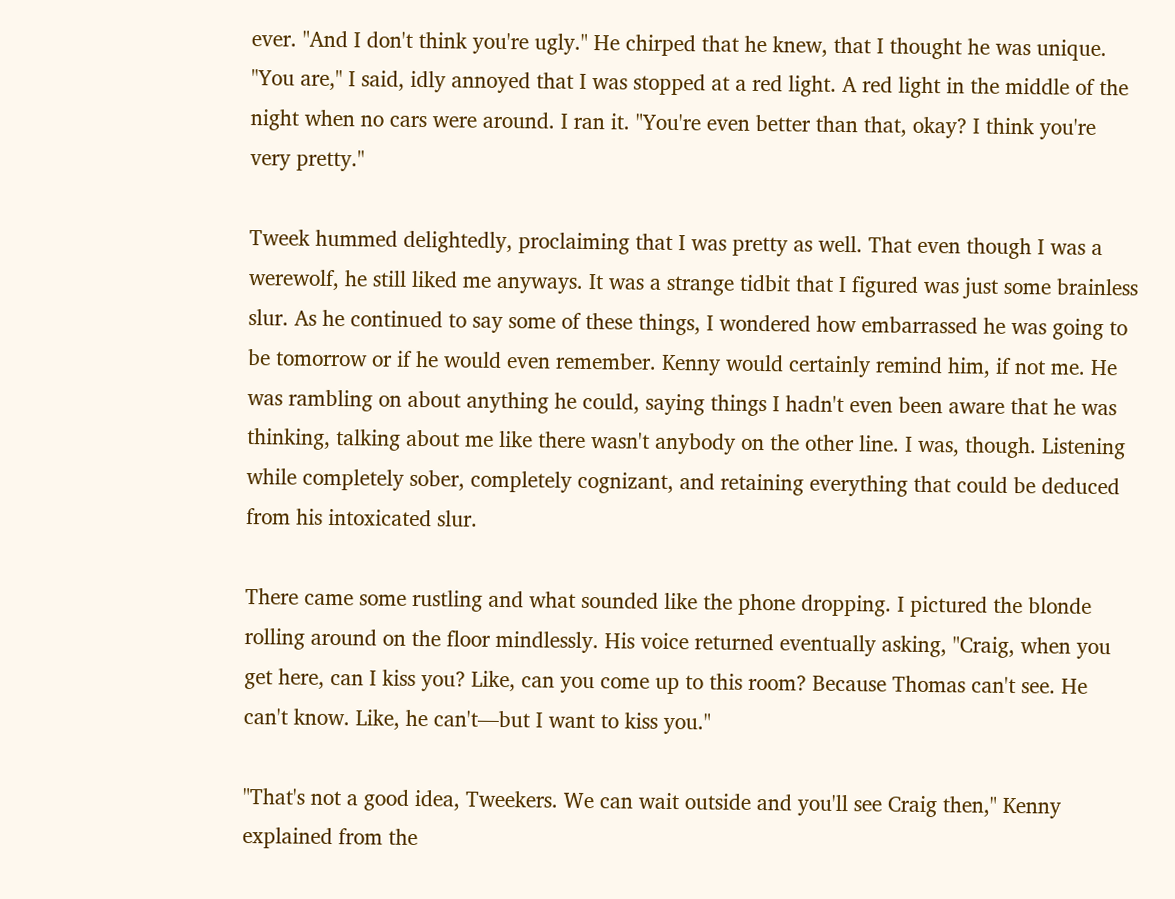ever. "And I don't think you're ugly." He chirped that he knew, that I thought he was unique. "You are," I said, idly annoyed that I was stopped at a red light. A red light in the middle of the night when no cars were around. I ran it. "You're even better than that, okay? I think you're very pretty."

Tweek hummed delightedly, proclaiming that I was pretty as well. That even though I was a werewolf, he still liked me anyways. It was a strange tidbit that I figured was just some brainless slur. As he continued to say some of these things, I wondered how embarrassed he was going to be tomorrow or if he would even remember. Kenny would certainly remind him, if not me. He was rambling on about anything he could, saying things I hadn't even been aware that he was thinking, talking about me like there wasn't anybody on the other line. I was, though. Listening while completely sober, completely cognizant, and retaining everything that could be deduced from his intoxicated slur.

There came some rustling and what sounded like the phone dropping. I pictured the blonde rolling around on the floor mindlessly. His voice returned eventually asking, "Craig, when you get here, can I kiss you? Like, can you come up to this room? Because Thomas can't see. He can't know. Like, he can't—but I want to kiss you."

"That's not a good idea, Tweekers. We can wait outside and you'll see Craig then," Kenny explained from the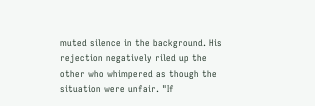muted silence in the background. His rejection negatively riled up the other who whimpered as though the situation were unfair. "If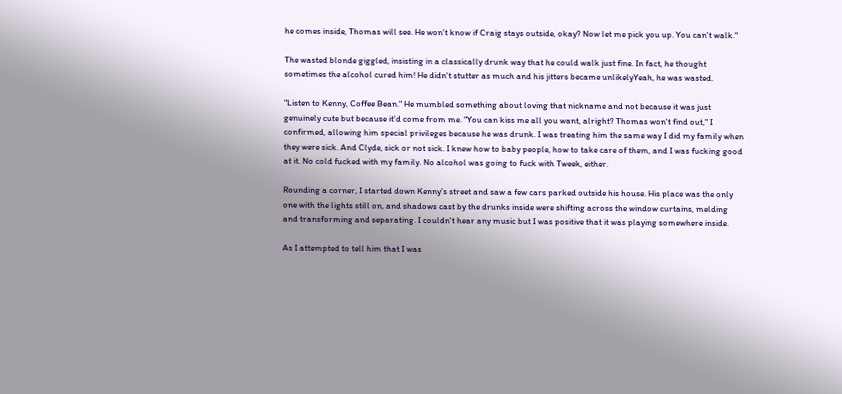he comes inside, Thomas will see. He won't know if Craig stays outside, okay? Now let me pick you up. You can't walk."

The wasted blonde giggled, insisting in a classically drunk way that he could walk just fine. In fact, he thought sometimes the alcohol cured him! He didn't stutter as much and his jitters became unlikelyYeah, he was wasted.

"Listen to Kenny, Coffee Bean." He mumbled something about loving that nickname and not because it was just genuinely cute but because it'd come from me. "You can kiss me all you want, alright? Thomas won't find out," I confirmed, allowing him special privileges because he was drunk. I was treating him the same way I did my family when they were sick. And Clyde, sick or not sick. I knew how to baby people, how to take care of them, and I was fucking good at it. No cold fucked with my family. No alcohol was going to fuck with Tweek, either.

Rounding a corner, I started down Kenny's street and saw a few cars parked outside his house. His place was the only one with the lights still on, and shadows cast by the drunks inside were shifting across the window curtains, melding and transforming and separating. I couldn't hear any music but I was positive that it was playing somewhere inside.

As I attempted to tell him that I was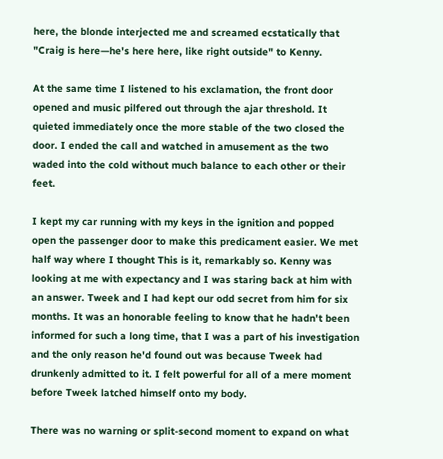here, the blonde interjected me and screamed ecstatically that "Craig is here—he's here here, like right outside" to Kenny.

At the same time I listened to his exclamation, the front door opened and music pilfered out through the ajar threshold. It quieted immediately once the more stable of the two closed the door. I ended the call and watched in amusement as the two waded into the cold without much balance to each other or their feet.

I kept my car running with my keys in the ignition and popped open the passenger door to make this predicament easier. We met half way where I thought This is it, remarkably so. Kenny was looking at me with expectancy and I was staring back at him with an answer. Tweek and I had kept our odd secret from him for six months. It was an honorable feeling to know that he hadn't been informed for such a long time, that I was a part of his investigation and the only reason he'd found out was because Tweek had drunkenly admitted to it. I felt powerful for all of a mere moment before Tweek latched himself onto my body.

There was no warning or split-second moment to expand on what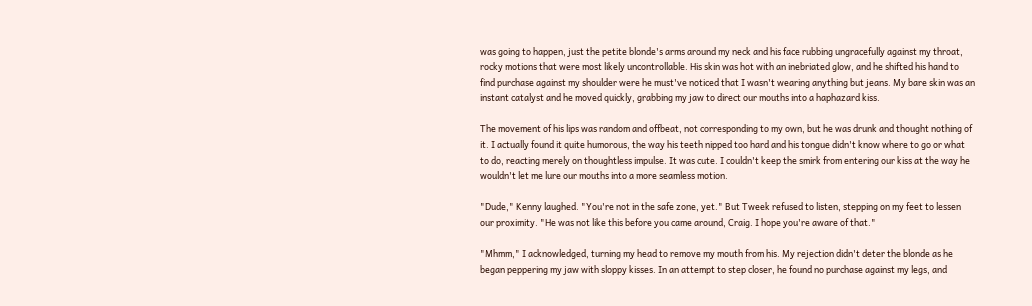was going to happen, just the petite blonde's arms around my neck and his face rubbing ungracefully against my throat, rocky motions that were most likely uncontrollable. His skin was hot with an inebriated glow, and he shifted his hand to find purchase against my shoulder were he must've noticed that I wasn't wearing anything but jeans. My bare skin was an instant catalyst and he moved quickly, grabbing my jaw to direct our mouths into a haphazard kiss.

The movement of his lips was random and offbeat, not corresponding to my own, but he was drunk and thought nothing of it. I actually found it quite humorous, the way his teeth nipped too hard and his tongue didn't know where to go or what to do, reacting merely on thoughtless impulse. It was cute. I couldn't keep the smirk from entering our kiss at the way he wouldn't let me lure our mouths into a more seamless motion.

"Dude," Kenny laughed. "You're not in the safe zone, yet." But Tweek refused to listen, stepping on my feet to lessen our proximity. "He was not like this before you came around, Craig. I hope you're aware of that."

"Mhmm," I acknowledged, turning my head to remove my mouth from his. My rejection didn't deter the blonde as he began peppering my jaw with sloppy kisses. In an attempt to step closer, he found no purchase against my legs, and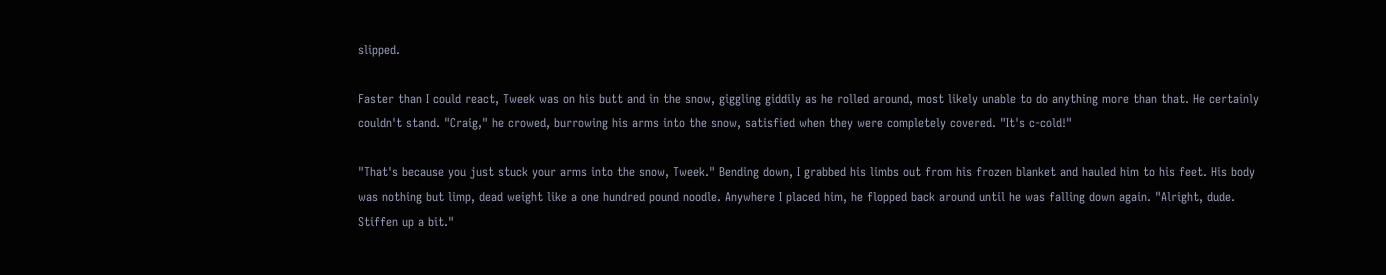slipped.

Faster than I could react, Tweek was on his butt and in the snow, giggling giddily as he rolled around, most likely unable to do anything more than that. He certainly couldn't stand. "Craig," he crowed, burrowing his arms into the snow, satisfied when they were completely covered. "It's c-cold!"

"That's because you just stuck your arms into the snow, Tweek." Bending down, I grabbed his limbs out from his frozen blanket and hauled him to his feet. His body was nothing but limp, dead weight like a one hundred pound noodle. Anywhere I placed him, he flopped back around until he was falling down again. "Alright, dude. Stiffen up a bit."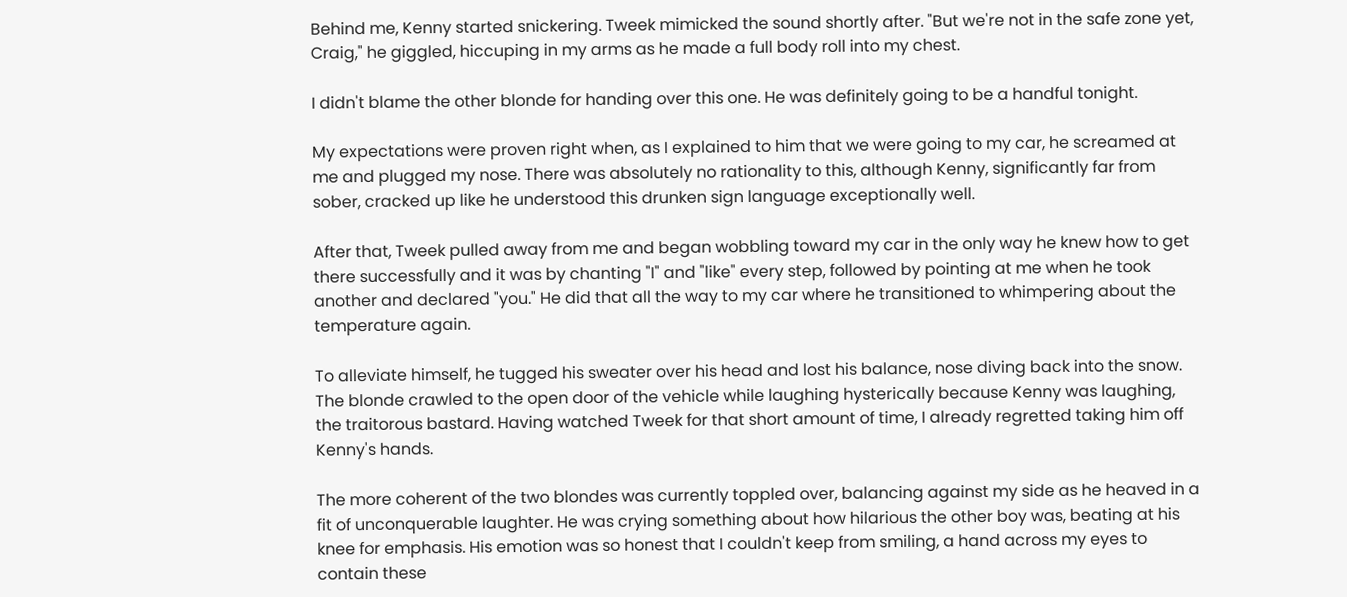Behind me, Kenny started snickering. Tweek mimicked the sound shortly after. "But we're not in the safe zone yet, Craig," he giggled, hiccuping in my arms as he made a full body roll into my chest.

I didn't blame the other blonde for handing over this one. He was definitely going to be a handful tonight.

My expectations were proven right when, as I explained to him that we were going to my car, he screamed at me and plugged my nose. There was absolutely no rationality to this, although Kenny, significantly far from sober, cracked up like he understood this drunken sign language exceptionally well.

After that, Tweek pulled away from me and began wobbling toward my car in the only way he knew how to get there successfully and it was by chanting "I" and "like" every step, followed by pointing at me when he took another and declared "you." He did that all the way to my car where he transitioned to whimpering about the temperature again.

To alleviate himself, he tugged his sweater over his head and lost his balance, nose diving back into the snow. The blonde crawled to the open door of the vehicle while laughing hysterically because Kenny was laughing, the traitorous bastard. Having watched Tweek for that short amount of time, I already regretted taking him off Kenny's hands.

The more coherent of the two blondes was currently toppled over, balancing against my side as he heaved in a fit of unconquerable laughter. He was crying something about how hilarious the other boy was, beating at his knee for emphasis. His emotion was so honest that I couldn't keep from smiling, a hand across my eyes to contain these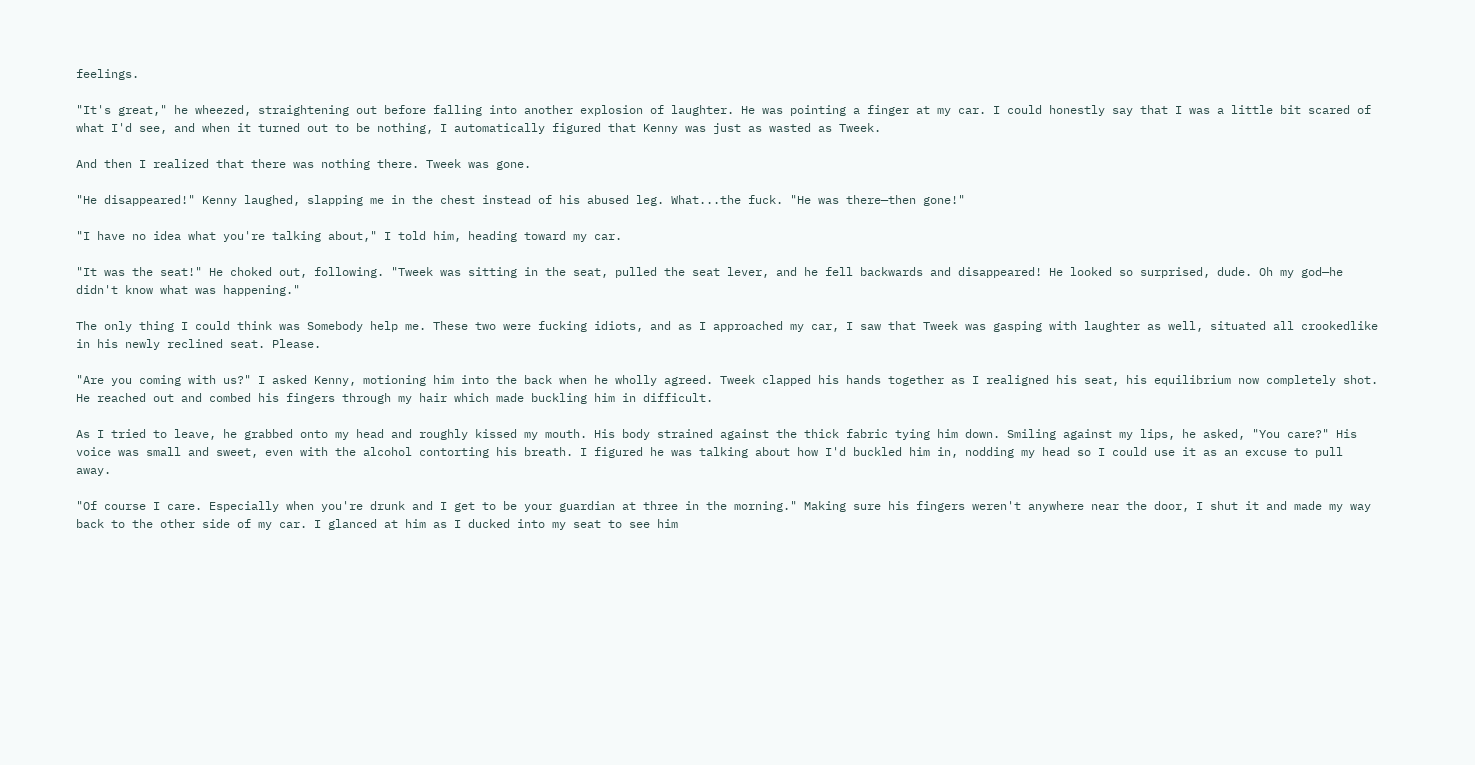feelings.

"It's great," he wheezed, straightening out before falling into another explosion of laughter. He was pointing a finger at my car. I could honestly say that I was a little bit scared of what I'd see, and when it turned out to be nothing, I automatically figured that Kenny was just as wasted as Tweek.

And then I realized that there was nothing there. Tweek was gone.

"He disappeared!" Kenny laughed, slapping me in the chest instead of his abused leg. What...the fuck. "He was there—then gone!"

"I have no idea what you're talking about," I told him, heading toward my car.

"It was the seat!" He choked out, following. "Tweek was sitting in the seat, pulled the seat lever, and he fell backwards and disappeared! He looked so surprised, dude. Oh my god—he didn't know what was happening."

The only thing I could think was Somebody help me. These two were fucking idiots, and as I approached my car, I saw that Tweek was gasping with laughter as well, situated all crookedlike in his newly reclined seat. Please.

"Are you coming with us?" I asked Kenny, motioning him into the back when he wholly agreed. Tweek clapped his hands together as I realigned his seat, his equilibrium now completely shot. He reached out and combed his fingers through my hair which made buckling him in difficult.

As I tried to leave, he grabbed onto my head and roughly kissed my mouth. His body strained against the thick fabric tying him down. Smiling against my lips, he asked, "You care?" His voice was small and sweet, even with the alcohol contorting his breath. I figured he was talking about how I'd buckled him in, nodding my head so I could use it as an excuse to pull away.

"Of course I care. Especially when you're drunk and I get to be your guardian at three in the morning." Making sure his fingers weren't anywhere near the door, I shut it and made my way back to the other side of my car. I glanced at him as I ducked into my seat to see him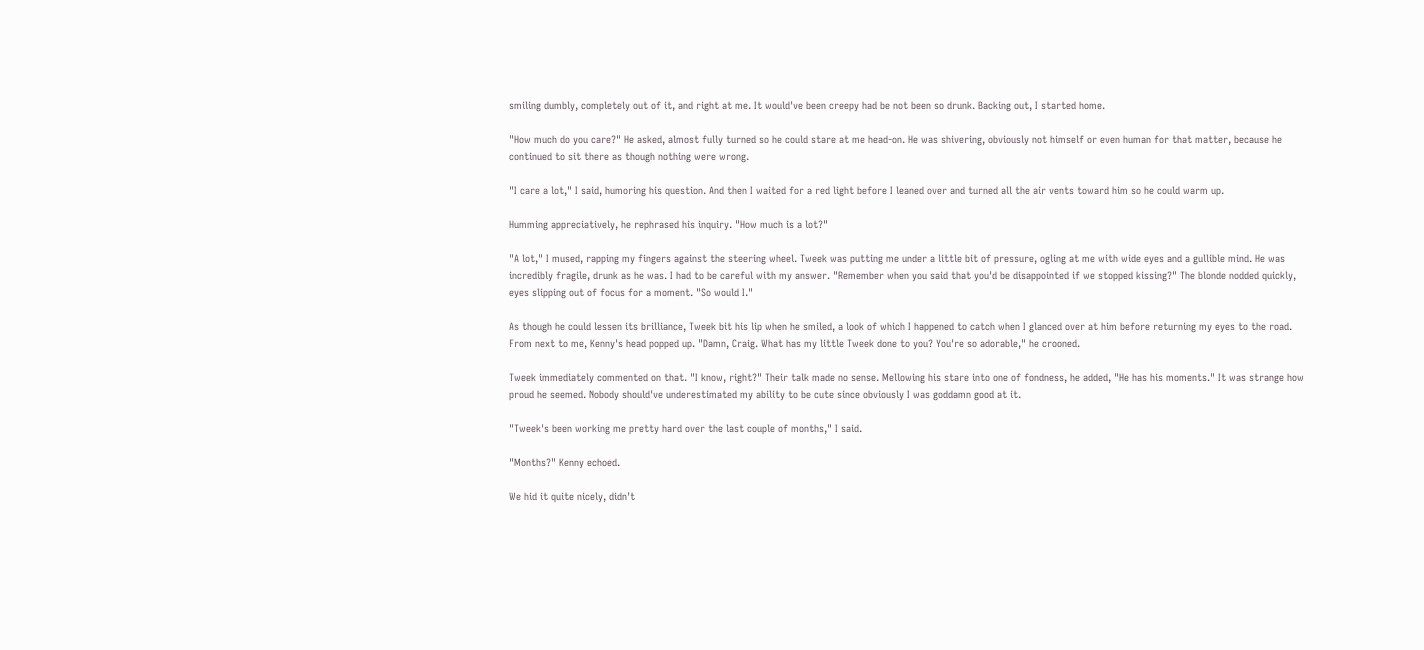smiling dumbly, completely out of it, and right at me. It would've been creepy had be not been so drunk. Backing out, I started home.

"How much do you care?" He asked, almost fully turned so he could stare at me head-on. He was shivering, obviously not himself or even human for that matter, because he continued to sit there as though nothing were wrong.

"I care a lot," I said, humoring his question. And then I waited for a red light before I leaned over and turned all the air vents toward him so he could warm up.

Humming appreciatively, he rephrased his inquiry. "How much is a lot?"

"A lot," I mused, rapping my fingers against the steering wheel. Tweek was putting me under a little bit of pressure, ogling at me with wide eyes and a gullible mind. He was incredibly fragile, drunk as he was. I had to be careful with my answer. "Remember when you said that you'd be disappointed if we stopped kissing?" The blonde nodded quickly, eyes slipping out of focus for a moment. "So would I."

As though he could lessen its brilliance, Tweek bit his lip when he smiled, a look of which I happened to catch when I glanced over at him before returning my eyes to the road. From next to me, Kenny's head popped up. "Damn, Craig. What has my little Tweek done to you? You're so adorable," he crooned.

Tweek immediately commented on that. "I know, right?" Their talk made no sense. Mellowing his stare into one of fondness, he added, "He has his moments." It was strange how proud he seemed. Nobody should've underestimated my ability to be cute since obviously I was goddamn good at it.

"Tweek's been working me pretty hard over the last couple of months," I said.

"Months?" Kenny echoed.

We hid it quite nicely, didn't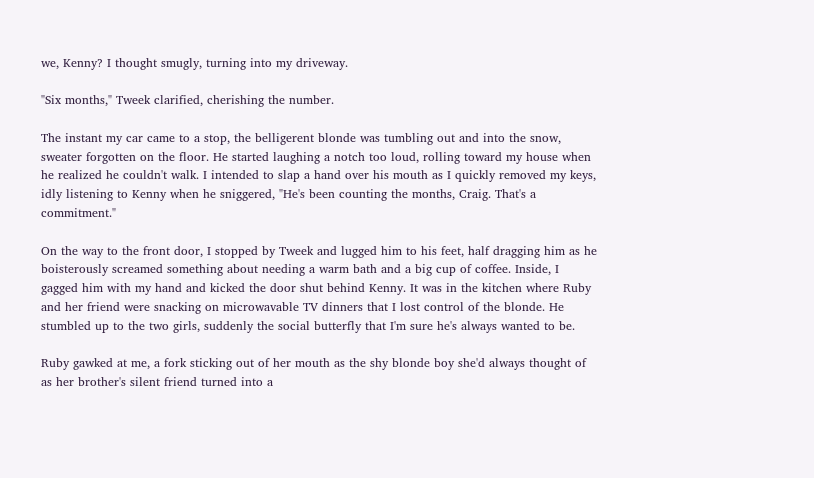we, Kenny? I thought smugly, turning into my driveway.

"Six months," Tweek clarified, cherishing the number.

The instant my car came to a stop, the belligerent blonde was tumbling out and into the snow, sweater forgotten on the floor. He started laughing a notch too loud, rolling toward my house when he realized he couldn't walk. I intended to slap a hand over his mouth as I quickly removed my keys, idly listening to Kenny when he sniggered, "He's been counting the months, Craig. That's a commitment."

On the way to the front door, I stopped by Tweek and lugged him to his feet, half dragging him as he boisterously screamed something about needing a warm bath and a big cup of coffee. Inside, I gagged him with my hand and kicked the door shut behind Kenny. It was in the kitchen where Ruby and her friend were snacking on microwavable TV dinners that I lost control of the blonde. He stumbled up to the two girls, suddenly the social butterfly that I'm sure he's always wanted to be.

Ruby gawked at me, a fork sticking out of her mouth as the shy blonde boy she'd always thought of as her brother's silent friend turned into a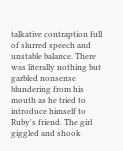talkative contraption full of slurred speech and unstable balance. There was literally nothing but garbled nonsense blundering from his mouth as he tried to introduce himself to Ruby's friend. The girl giggled and shook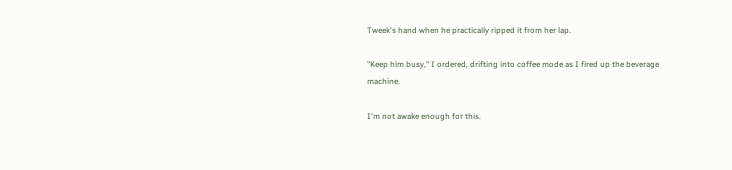Tweek's hand when he practically ripped it from her lap.

"Keep him busy," I ordered, drifting into coffee mode as I fired up the beverage machine.

I'm not awake enough for this.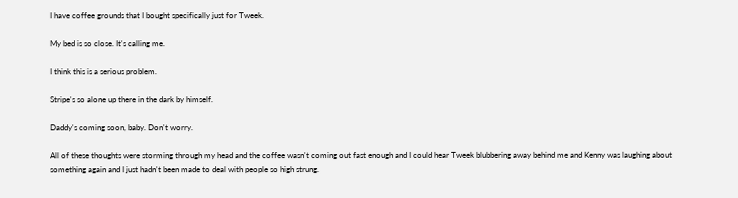I have coffee grounds that I bought specifically just for Tweek.

My bed is so close. It's calling me.

I think this is a serious problem.

Stripe's so alone up there in the dark by himself.

Daddy's coming soon, baby. Don't worry.

All of these thoughts were storming through my head and the coffee wasn't coming out fast enough and I could hear Tweek blubbering away behind me and Kenny was laughing about something again and I just hadn't been made to deal with people so high strung.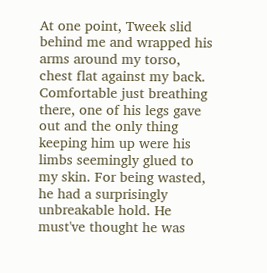At one point, Tweek slid behind me and wrapped his arms around my torso, chest flat against my back. Comfortable just breathing there, one of his legs gave out and the only thing keeping him up were his limbs seemingly glued to my skin. For being wasted, he had a surprisingly unbreakable hold. He must've thought he was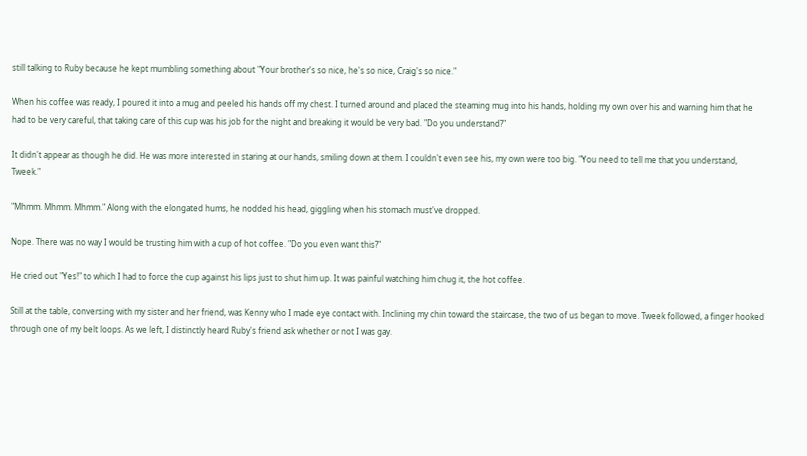still talking to Ruby because he kept mumbling something about "Your brother's so nice, he's so nice, Craig's so nice."

When his coffee was ready, I poured it into a mug and peeled his hands off my chest. I turned around and placed the steaming mug into his hands, holding my own over his and warning him that he had to be very careful, that taking care of this cup was his job for the night and breaking it would be very bad. "Do you understand?"

It didn't appear as though he did. He was more interested in staring at our hands, smiling down at them. I couldn't even see his, my own were too big. "You need to tell me that you understand, Tweek."

"Mhmm. Mhmm. Mhmm." Along with the elongated hums, he nodded his head, giggling when his stomach must've dropped.

Nope. There was no way I would be trusting him with a cup of hot coffee. "Do you even want this?"

He cried out "Yes!" to which I had to force the cup against his lips just to shut him up. It was painful watching him chug it, the hot coffee.

Still at the table, conversing with my sister and her friend, was Kenny who I made eye contact with. Inclining my chin toward the staircase, the two of us began to move. Tweek followed, a finger hooked through one of my belt loops. As we left, I distinctly heard Ruby's friend ask whether or not I was gay.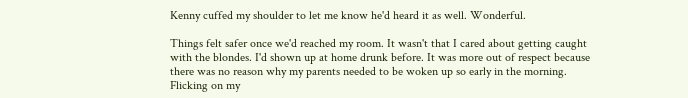Kenny cuffed my shoulder to let me know he'd heard it as well. Wonderful.

Things felt safer once we'd reached my room. It wasn't that I cared about getting caught with the blondes. I'd shown up at home drunk before. It was more out of respect because there was no reason why my parents needed to be woken up so early in the morning. Flicking on my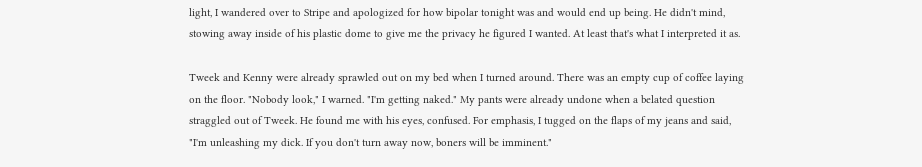light, I wandered over to Stripe and apologized for how bipolar tonight was and would end up being. He didn't mind, stowing away inside of his plastic dome to give me the privacy he figured I wanted. At least that's what I interpreted it as.

Tweek and Kenny were already sprawled out on my bed when I turned around. There was an empty cup of coffee laying on the floor. "Nobody look," I warned. "I'm getting naked." My pants were already undone when a belated question straggled out of Tweek. He found me with his eyes, confused. For emphasis, I tugged on the flaps of my jeans and said, "I'm unleashing my dick. If you don't turn away now, boners will be imminent."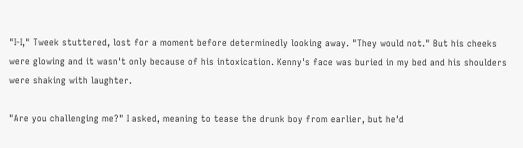"I-I," Tweek stuttered, lost for a moment before determinedly looking away. "They would not." But his cheeks were glowing and it wasn't only because of his intoxication. Kenny's face was buried in my bed and his shoulders were shaking with laughter.

"Are you challenging me?" I asked, meaning to tease the drunk boy from earlier, but he'd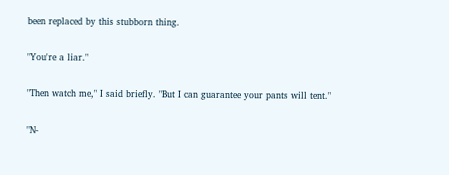been replaced by this stubborn thing.

"You're a liar."

"Then watch me," I said briefly. "But I can guarantee your pants will tent."

"N-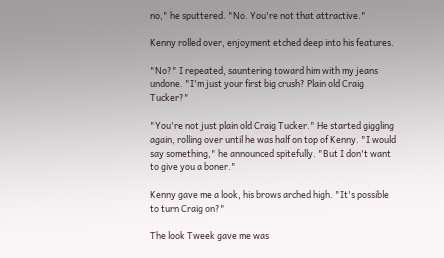no," he sputtered. "No. You're not that attractive."

Kenny rolled over, enjoyment etched deep into his features.

"No?" I repeated, sauntering toward him with my jeans undone. "I'm just your first big crush? Plain old Craig Tucker?"

"You're not just plain old Craig Tucker." He started giggling again, rolling over until he was half on top of Kenny. "I would say something," he announced spitefully. "But I don't want to give you a boner."

Kenny gave me a look, his brows arched high. "It's possible to turn Craig on?"

The look Tweek gave me was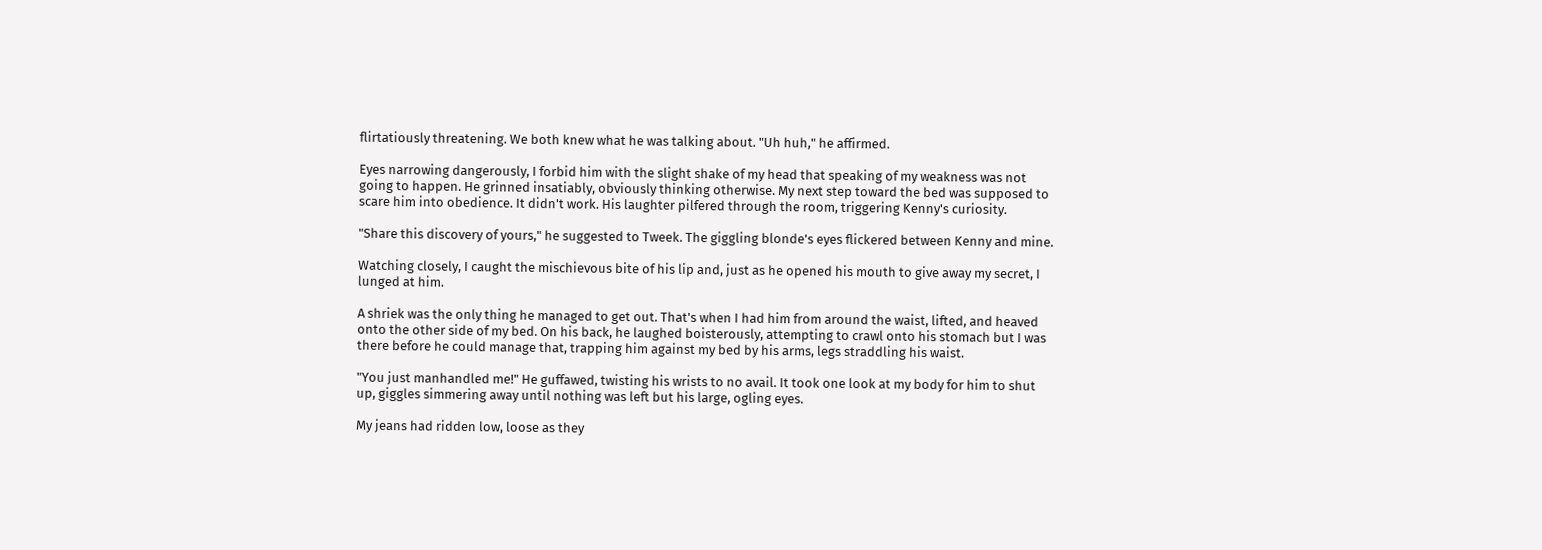flirtatiously threatening. We both knew what he was talking about. "Uh huh," he affirmed.

Eyes narrowing dangerously, I forbid him with the slight shake of my head that speaking of my weakness was not going to happen. He grinned insatiably, obviously thinking otherwise. My next step toward the bed was supposed to scare him into obedience. It didn't work. His laughter pilfered through the room, triggering Kenny's curiosity.

"Share this discovery of yours," he suggested to Tweek. The giggling blonde's eyes flickered between Kenny and mine.

Watching closely, I caught the mischievous bite of his lip and, just as he opened his mouth to give away my secret, I lunged at him.

A shriek was the only thing he managed to get out. That's when I had him from around the waist, lifted, and heaved onto the other side of my bed. On his back, he laughed boisterously, attempting to crawl onto his stomach but I was there before he could manage that, trapping him against my bed by his arms, legs straddling his waist.

"You just manhandled me!" He guffawed, twisting his wrists to no avail. It took one look at my body for him to shut up, giggles simmering away until nothing was left but his large, ogling eyes.

My jeans had ridden low, loose as they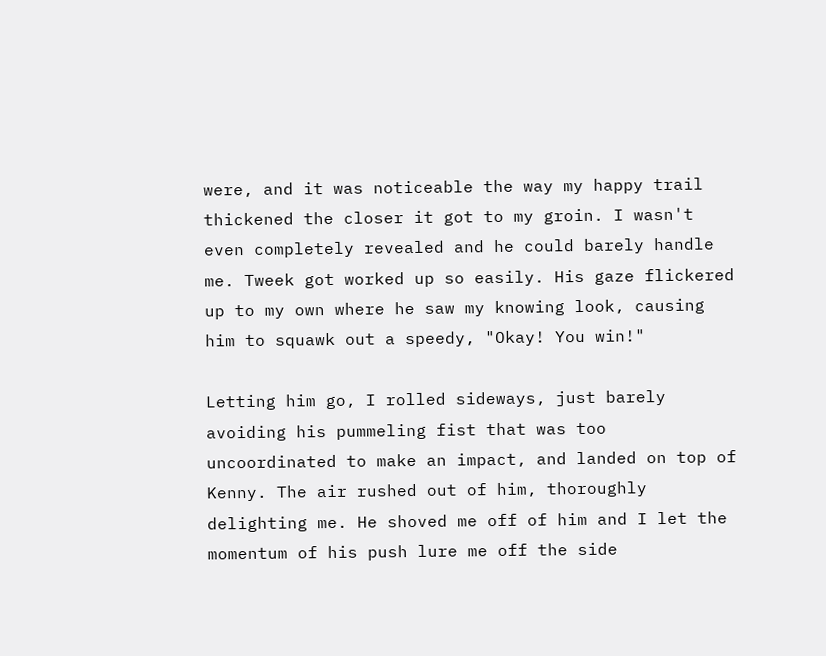were, and it was noticeable the way my happy trail thickened the closer it got to my groin. I wasn't even completely revealed and he could barely handle me. Tweek got worked up so easily. His gaze flickered up to my own where he saw my knowing look, causing him to squawk out a speedy, "Okay! You win!"

Letting him go, I rolled sideways, just barely avoiding his pummeling fist that was too uncoordinated to make an impact, and landed on top of Kenny. The air rushed out of him, thoroughly delighting me. He shoved me off of him and I let the momentum of his push lure me off the side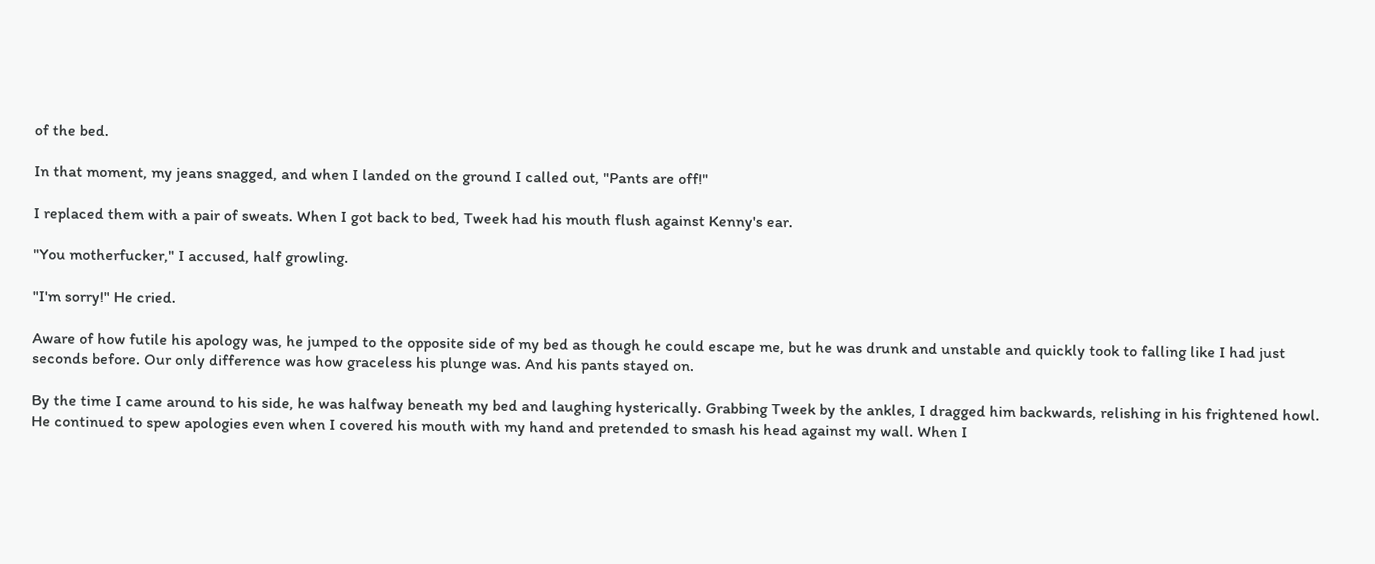of the bed.

In that moment, my jeans snagged, and when I landed on the ground I called out, "Pants are off!"

I replaced them with a pair of sweats. When I got back to bed, Tweek had his mouth flush against Kenny's ear.

"You motherfucker," I accused, half growling.

"I'm sorry!" He cried.

Aware of how futile his apology was, he jumped to the opposite side of my bed as though he could escape me, but he was drunk and unstable and quickly took to falling like I had just seconds before. Our only difference was how graceless his plunge was. And his pants stayed on.

By the time I came around to his side, he was halfway beneath my bed and laughing hysterically. Grabbing Tweek by the ankles, I dragged him backwards, relishing in his frightened howl. He continued to spew apologies even when I covered his mouth with my hand and pretended to smash his head against my wall. When I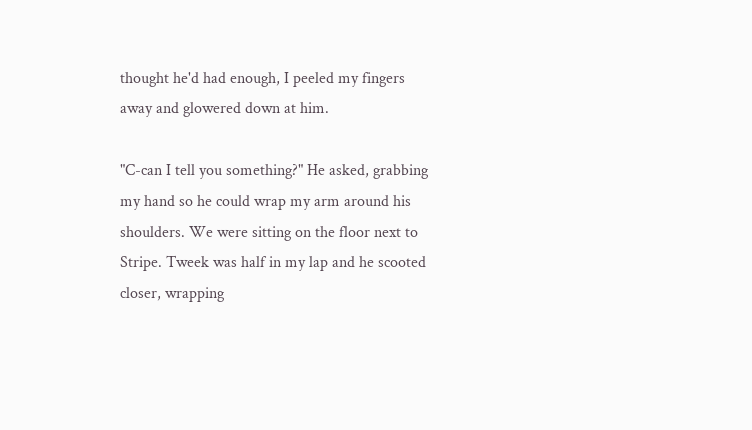thought he'd had enough, I peeled my fingers away and glowered down at him.

"C-can I tell you something?" He asked, grabbing my hand so he could wrap my arm around his shoulders. We were sitting on the floor next to Stripe. Tweek was half in my lap and he scooted closer, wrapping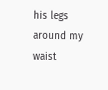his legs around my waist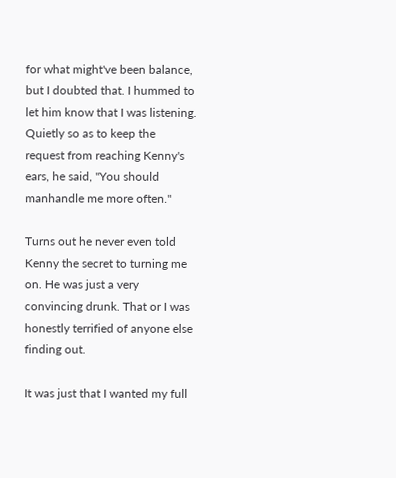for what might've been balance, but I doubted that. I hummed to let him know that I was listening. Quietly so as to keep the request from reaching Kenny's ears, he said, "You should manhandle me more often."

Turns out he never even told Kenny the secret to turning me on. He was just a very convincing drunk. That or I was honestly terrified of anyone else finding out.

It was just that I wanted my full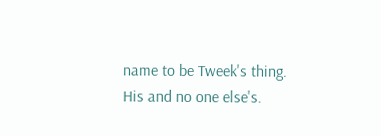name to be Tweek's thing. His and no one else's.